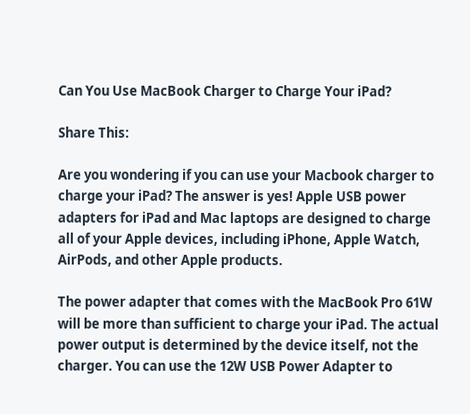Can You Use MacBook Charger to Charge Your iPad?

Share This:

Are you wondering if you can use your Macbook charger to charge your iPad? The answer is yes! Apple USB power adapters for iPad and Mac laptops are designed to charge all of your Apple devices, including iPhone, Apple Watch, AirPods, and other Apple products.

The power adapter that comes with the MacBook Pro 61W will be more than sufficient to charge your iPad. The actual power output is determined by the device itself, not the charger. You can use the 12W USB Power Adapter to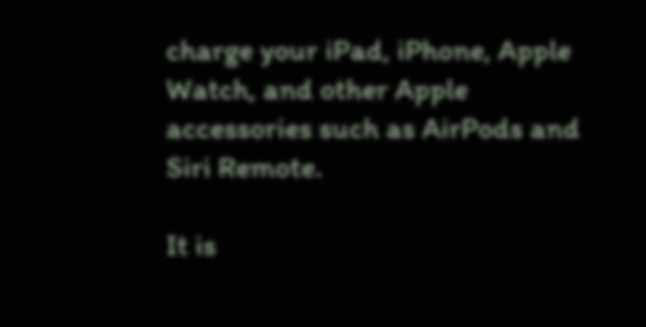charge your iPad, iPhone, Apple Watch, and other Apple accessories such as AirPods and Siri Remote.

It is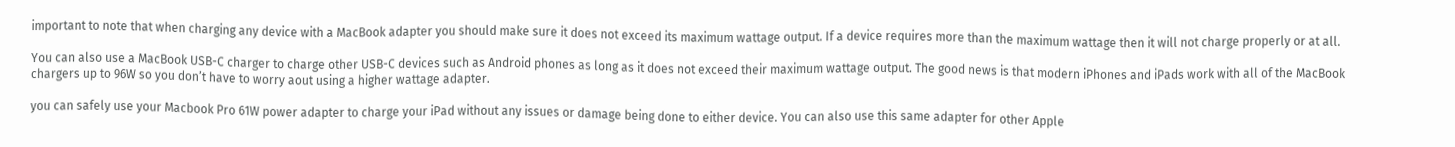important to note that when charging any device with a MacBook adapter you should make sure it does not exceed its maximum wattage output. If a device requires more than the maximum wattage then it will not charge properly or at all.

You can also use a MacBook USB-C charger to charge other USB-C devices such as Android phones as long as it does not exceed their maximum wattage output. The good news is that modern iPhones and iPads work with all of the MacBook chargers up to 96W so you don’t have to worry aout using a higher wattage adapter.

you can safely use your Macbook Pro 61W power adapter to charge your iPad without any issues or damage being done to either device. You can also use this same adapter for other Apple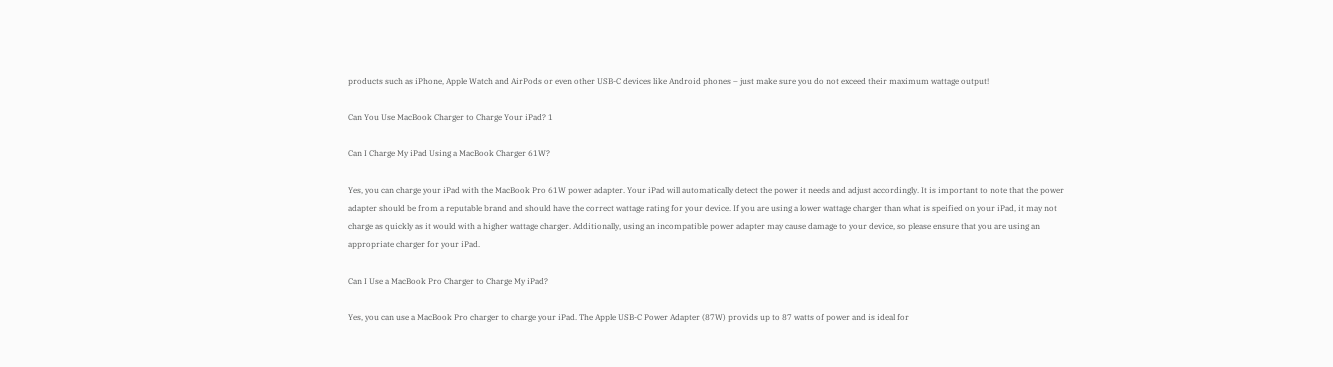products such as iPhone, Apple Watch and AirPods or even other USB-C devices like Android phones – just make sure you do not exceed their maximum wattage output!

Can You Use MacBook Charger to Charge Your iPad? 1

Can I Charge My iPad Using a MacBook Charger 61W?

Yes, you can charge your iPad with the MacBook Pro 61W power adapter. Your iPad will automatically detect the power it needs and adjust accordingly. It is important to note that the power adapter should be from a reputable brand and should have the correct wattage rating for your device. If you are using a lower wattage charger than what is speified on your iPad, it may not charge as quickly as it would with a higher wattage charger. Additionally, using an incompatible power adapter may cause damage to your device, so please ensure that you are using an appropriate charger for your iPad.

Can I Use a MacBook Pro Charger to Charge My iPad?

Yes, you can use a MacBook Pro charger to charge your iPad. The Apple USB-C Power Adapter (87W) provids up to 87 watts of power and is ideal for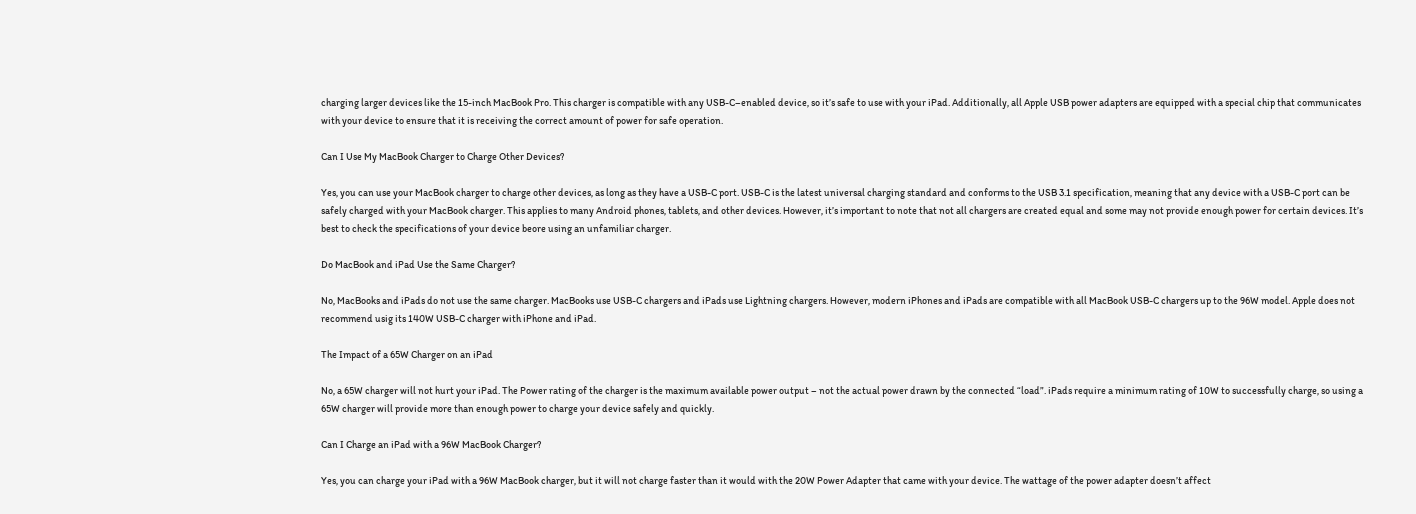charging larger devices like the 15-inch MacBook Pro. This charger is compatible with any USB-C–enabled device, so it’s safe to use with your iPad. Additionally, all Apple USB power adapters are equipped with a special chip that communicates with your device to ensure that it is receiving the correct amount of power for safe operation.

Can I Use My MacBook Charger to Charge Other Devices?

Yes, you can use your MacBook charger to charge other devices, as long as they have a USB-C port. USB-C is the latest universal charging standard and conforms to the USB 3.1 specification, meaning that any device with a USB-C port can be safely charged with your MacBook charger. This applies to many Android phones, tablets, and other devices. However, it’s important to note that not all chargers are created equal and some may not provide enough power for certain devices. It’s best to check the specifications of your device beore using an unfamiliar charger.

Do MacBook and iPad Use the Same Charger?

No, MacBooks and iPads do not use the same charger. MacBooks use USB-C chargers and iPads use Lightning chargers. However, modern iPhones and iPads are compatible with all MacBook USB-C chargers up to the 96W model. Apple does not recommend usig its 140W USB-C charger with iPhone and iPad.

The Impact of a 65W Charger on an iPad

No, a 65W charger will not hurt your iPad. The Power rating of the charger is the maximum available power output – not the actual power drawn by the connected “load”. iPads require a minimum rating of 10W to successfully charge, so using a 65W charger will provide more than enough power to charge your device safely and quickly.

Can I Charge an iPad with a 96W MacBook Charger?

Yes, you can charge your iPad with a 96W MacBook charger, but it will not charge faster than it would with the 20W Power Adapter that came with your device. The wattage of the power adapter doesn’t affect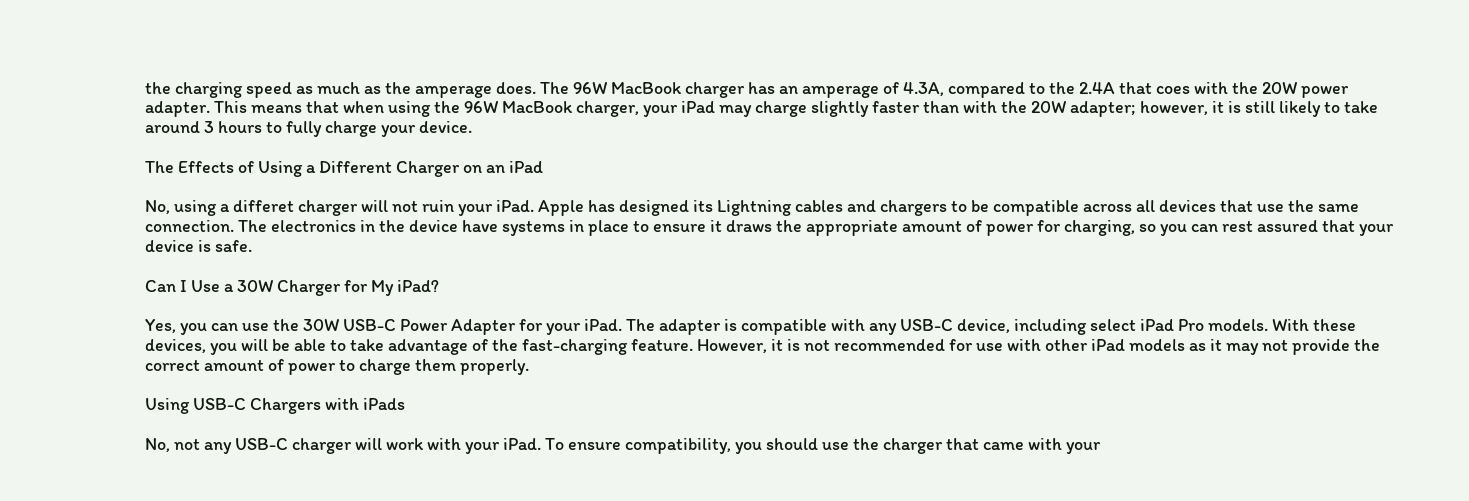the charging speed as much as the amperage does. The 96W MacBook charger has an amperage of 4.3A, compared to the 2.4A that coes with the 20W power adapter. This means that when using the 96W MacBook charger, your iPad may charge slightly faster than with the 20W adapter; however, it is still likely to take around 3 hours to fully charge your device.

The Effects of Using a Different Charger on an iPad

No, using a differet charger will not ruin your iPad. Apple has designed its Lightning cables and chargers to be compatible across all devices that use the same connection. The electronics in the device have systems in place to ensure it draws the appropriate amount of power for charging, so you can rest assured that your device is safe.

Can I Use a 30W Charger for My iPad?

Yes, you can use the 30W USB-C Power Adapter for your iPad. The adapter is compatible with any USB-C device, including select iPad Pro models. With these devices, you will be able to take advantage of the fast-charging feature. However, it is not recommended for use with other iPad models as it may not provide the correct amount of power to charge them properly.

Using USB-C Chargers with iPads

No, not any USB-C charger will work with your iPad. To ensure compatibility, you should use the charger that came with your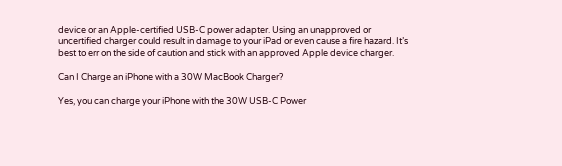device or an Apple-certified USB-C power adapter. Using an unapproved or uncertified charger could result in damage to your iPad or even cause a fire hazard. It’s best to err on the side of caution and stick with an approved Apple device charger.

Can I Charge an iPhone with a 30W MacBook Charger?

Yes, you can charge your iPhone with the 30W USB-C Power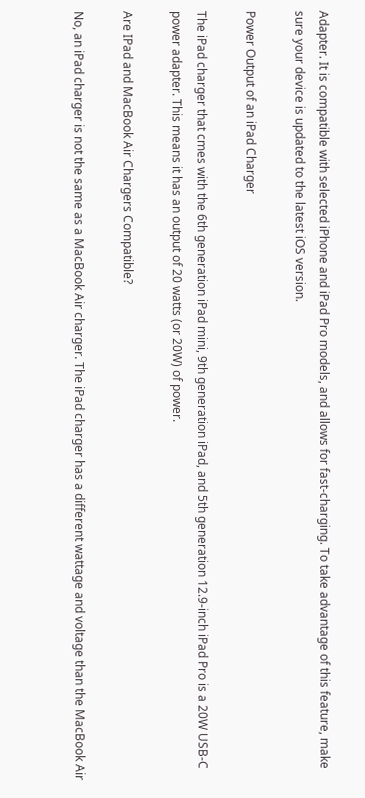Adapter. It is compatible with selected iPhone and iPad Pro models, and allows for fast-charging. To take advantage of this feature, make sure your device is updated to the latest iOS version.

Power Output of an iPad Charger

The iPad charger that cmes with the 6th generation iPad mini, 9th generation iPad, and 5th generation 12.9-inch iPad Pro is a 20W USB-C power adapter. This means it has an output of 20 watts (or 20W) of power.

Are IPad and MacBook Air Chargers Compatible?

No, an iPad charger is not the same as a MacBook Air charger. The iPad charger has a different wattage and voltage than the MacBook Air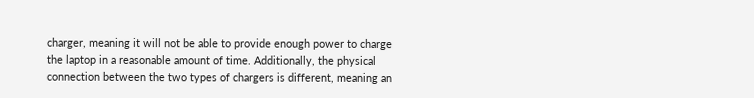charger, meaning it will not be able to provide enough power to charge the laptop in a reasonable amount of time. Additionally, the physical connection between the two types of chargers is different, meaning an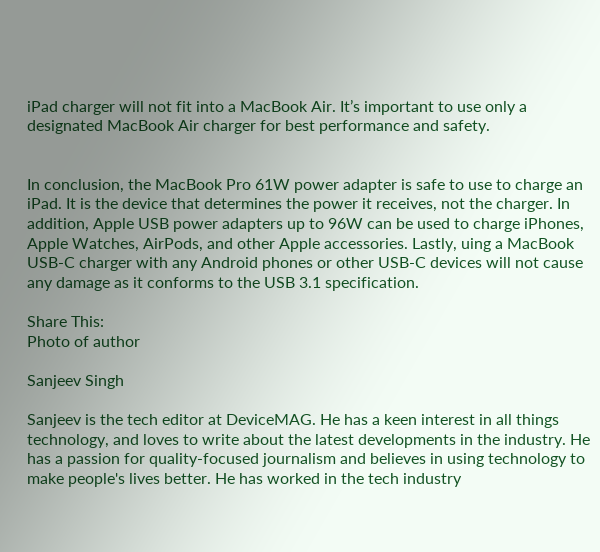iPad charger will not fit into a MacBook Air. It’s important to use only a designated MacBook Air charger for best performance and safety.


In conclusion, the MacBook Pro 61W power adapter is safe to use to charge an iPad. It is the device that determines the power it receives, not the charger. In addition, Apple USB power adapters up to 96W can be used to charge iPhones, Apple Watches, AirPods, and other Apple accessories. Lastly, uing a MacBook USB-C charger with any Android phones or other USB-C devices will not cause any damage as it conforms to the USB 3.1 specification.

Share This:
Photo of author

Sanjeev Singh

Sanjeev is the tech editor at DeviceMAG. He has a keen interest in all things technology, and loves to write about the latest developments in the industry. He has a passion for quality-focused journalism and believes in using technology to make people's lives better. He has worked in the tech industry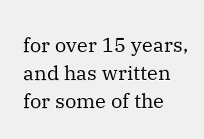for over 15 years, and has written for some of the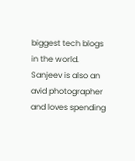biggest tech blogs in the world. Sanjeev is also an avid photographer and loves spending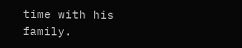time with his family.